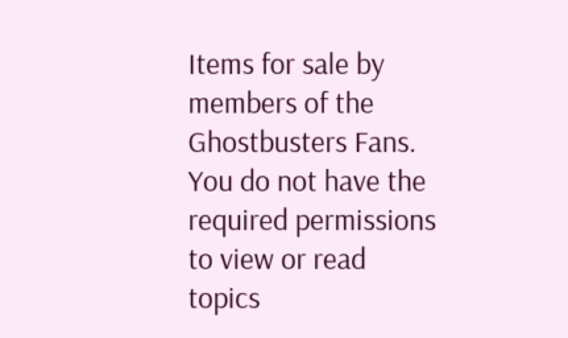Items for sale by members of the Ghostbusters Fans.
You do not have the required permissions to view or read topics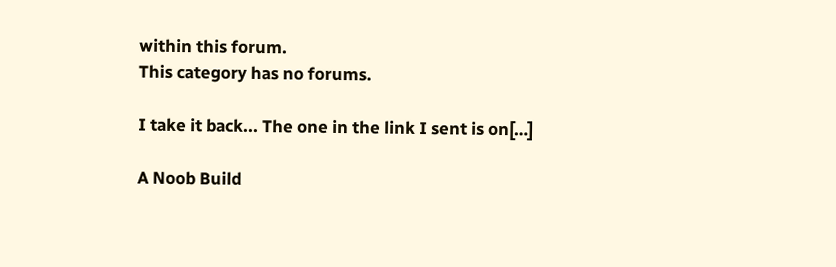within this forum.
This category has no forums.

I take it back... The one in the link I sent is on[…]

A Noob Build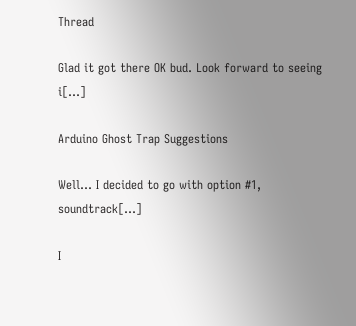Thread

Glad it got there OK bud. Look forward to seeing i[…]

Arduino Ghost Trap Suggestions

Well... I decided to go with option #1, soundtrack[…]

I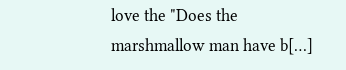love the "Does the marshmallow man have b[…]